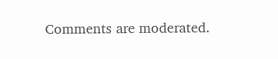Comments are moderated.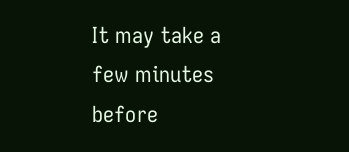It may take a few minutes before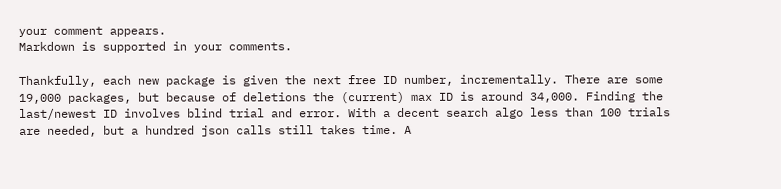your comment appears.
Markdown is supported in your comments.

Thankfully, each new package is given the next free ID number, incrementally. There are some 19,000 packages, but because of deletions the (current) max ID is around 34,000. Finding the last/newest ID involves blind trial and error. With a decent search algo less than 100 trials are needed, but a hundred json calls still takes time. A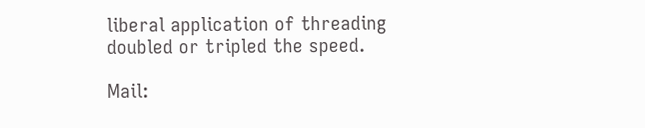liberal application of threading doubled or tripled the speed.

Mail: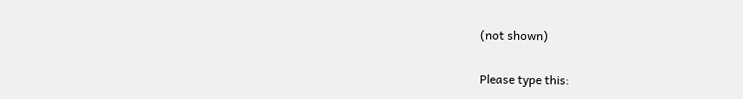(not shown)

Please type this: